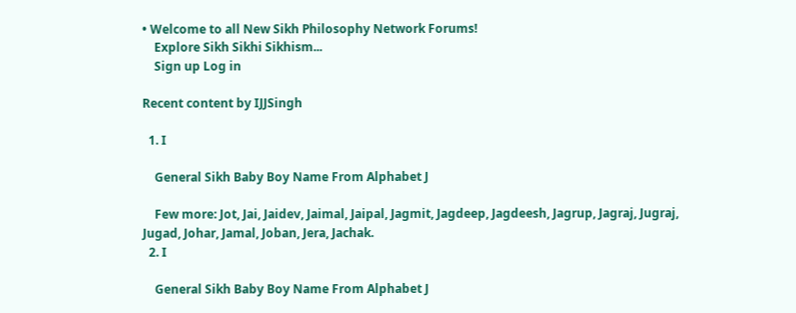• Welcome to all New Sikh Philosophy Network Forums!
    Explore Sikh Sikhi Sikhism...
    Sign up Log in

Recent content by IJJSingh

  1. I

    General Sikh Baby Boy Name From Alphabet J

    Few more: Jot, Jai, Jaidev, Jaimal, Jaipal, Jagmit, Jagdeep, Jagdeesh, Jagrup, Jagraj, Jugraj, Jugad, Johar, Jamal, Joban, Jera, Jachak.
  2. I

    General Sikh Baby Boy Name From Alphabet J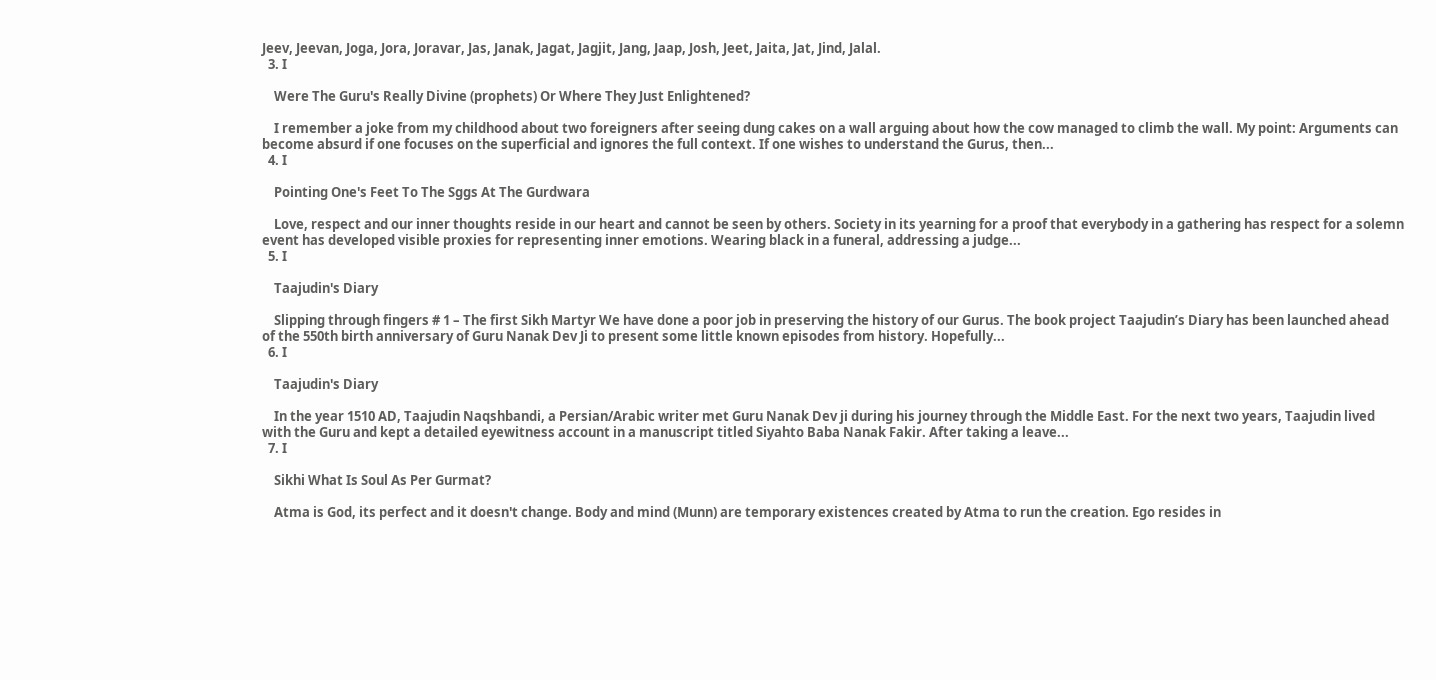Jeev, Jeevan, Joga, Jora, Joravar, Jas, Janak, Jagat, Jagjit, Jang, Jaap, Josh, Jeet, Jaita, Jat, Jind, Jalal.
  3. I

    Were The Guru's Really Divine (prophets) Or Where They Just Enlightened?

    I remember a joke from my childhood about two foreigners after seeing dung cakes on a wall arguing about how the cow managed to climb the wall. My point: Arguments can become absurd if one focuses on the superficial and ignores the full context. If one wishes to understand the Gurus, then...
  4. I

    Pointing One's Feet To The Sggs At The Gurdwara

    Love, respect and our inner thoughts reside in our heart and cannot be seen by others. Society in its yearning for a proof that everybody in a gathering has respect for a solemn event has developed visible proxies for representing inner emotions. Wearing black in a funeral, addressing a judge...
  5. I

    Taajudin's Diary

    Slipping through fingers # 1 – The first Sikh Martyr We have done a poor job in preserving the history of our Gurus. The book project Taajudin’s Diary has been launched ahead of the 550th birth anniversary of Guru Nanak Dev Ji to present some little known episodes from history. Hopefully...
  6. I

    Taajudin's Diary

    In the year 1510 AD, Taajudin Naqshbandi, a Persian/Arabic writer met Guru Nanak Dev ji during his journey through the Middle East. For the next two years, Taajudin lived with the Guru and kept a detailed eyewitness account in a manuscript titled Siyahto Baba Nanak Fakir. After taking a leave...
  7. I

    Sikhi What Is Soul As Per Gurmat?

    Atma is God, its perfect and it doesn't change. Body and mind (Munn) are temporary existences created by Atma to run the creation. Ego resides in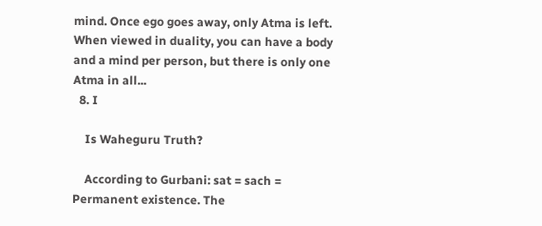mind. Once ego goes away, only Atma is left. When viewed in duality, you can have a body and a mind per person, but there is only one Atma in all...
  8. I

    Is Waheguru Truth?

    According to Gurbani: sat = sach = Permanent existence. The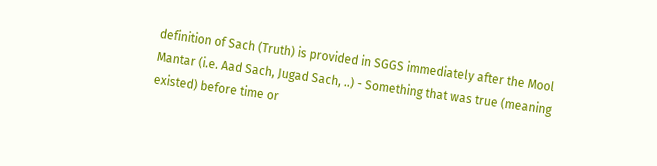definition of Sach (Truth) is provided in SGGS immediately after the Mool Mantar (i.e. Aad Sach, Jugad Sach, ..) - Something that was true (meaning existed) before time or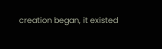creation began, it existed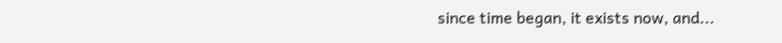since time began, it exists now, and...